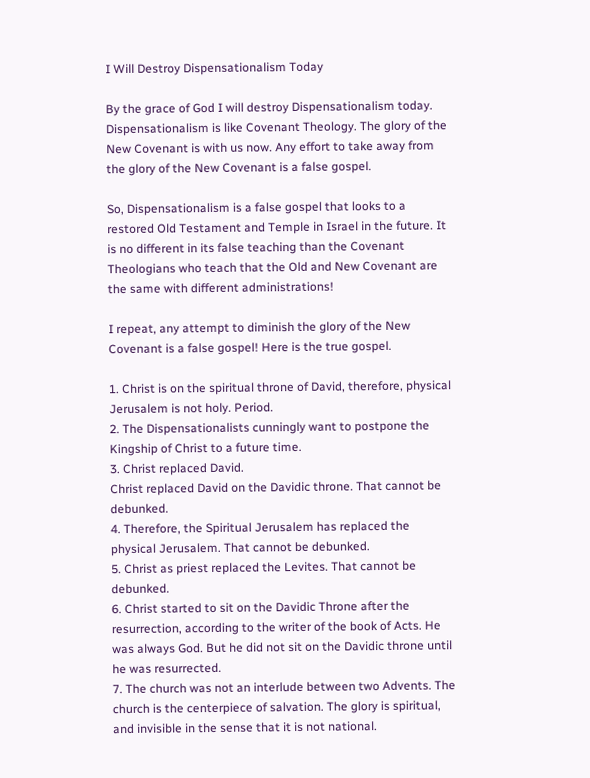I Will Destroy Dispensationalism Today

By the grace of God I will destroy Dispensationalism today. Dispensationalism is like Covenant Theology. The glory of the New Covenant is with us now. Any effort to take away from the glory of the New Covenant is a false gospel.

So, Dispensationalism is a false gospel that looks to a restored Old Testament and Temple in Israel in the future. It is no different in its false teaching than the Covenant Theologians who teach that the Old and New Covenant are the same with different administrations!

I repeat, any attempt to diminish the glory of the New Covenant is a false gospel! Here is the true gospel.

1. Christ is on the spiritual throne of David, therefore, physical Jerusalem is not holy. Period.
2. The Dispensationalists cunningly want to postpone the Kingship of Christ to a future time.
3. Christ replaced David.
Christ replaced David on the Davidic throne. That cannot be debunked.
4. Therefore, the Spiritual Jerusalem has replaced the physical Jerusalem. That cannot be debunked.
5. Christ as priest replaced the Levites. That cannot be debunked.
6. Christ started to sit on the Davidic Throne after the resurrection, according to the writer of the book of Acts. He was always God. But he did not sit on the Davidic throne until he was resurrected.
7. The church was not an interlude between two Advents. The church is the centerpiece of salvation. The glory is spiritual, and invisible in the sense that it is not national.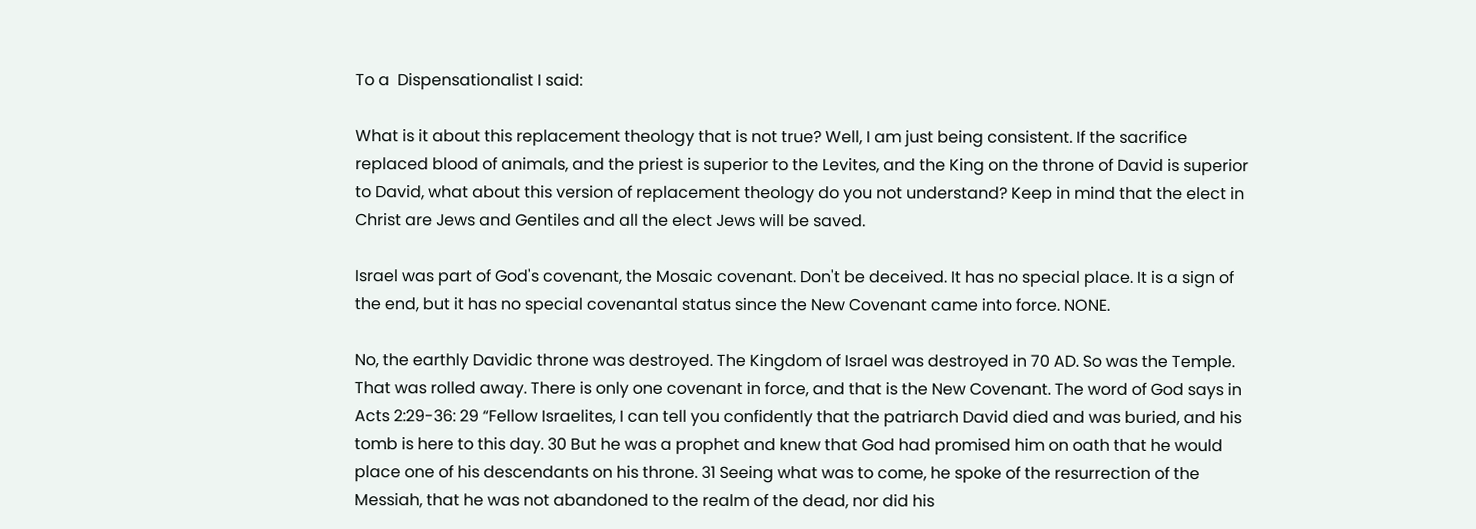To a  Dispensationalist I said:

What is it about this replacement theology that is not true? Well, I am just being consistent. If the sacrifice replaced blood of animals, and the priest is superior to the Levites, and the King on the throne of David is superior to David, what about this version of replacement theology do you not understand? Keep in mind that the elect in Christ are Jews and Gentiles and all the elect Jews will be saved.

Israel was part of God's covenant, the Mosaic covenant. Don't be deceived. It has no special place. It is a sign of the end, but it has no special covenantal status since the New Covenant came into force. NONE.

No, the earthly Davidic throne was destroyed. The Kingdom of Israel was destroyed in 70 AD. So was the Temple. That was rolled away. There is only one covenant in force, and that is the New Covenant. The word of God says in Acts 2:29-36: 29 “Fellow Israelites, I can tell you confidently that the patriarch David died and was buried, and his tomb is here to this day. 30 But he was a prophet and knew that God had promised him on oath that he would place one of his descendants on his throne. 31 Seeing what was to come, he spoke of the resurrection of the Messiah, that he was not abandoned to the realm of the dead, nor did his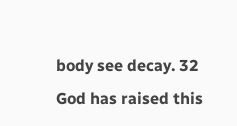body see decay. 32 God has raised this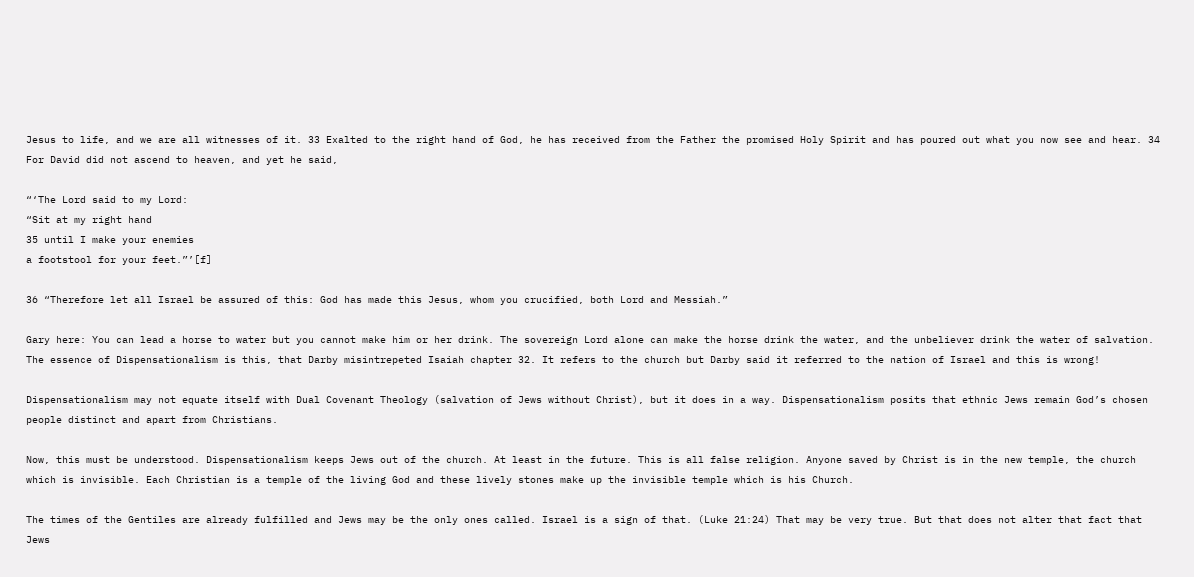Jesus to life, and we are all witnesses of it. 33 Exalted to the right hand of God, he has received from the Father the promised Holy Spirit and has poured out what you now see and hear. 34 For David did not ascend to heaven, and yet he said,

“‘The Lord said to my Lord:
“Sit at my right hand
35 until I make your enemies
a footstool for your feet.”’[f]

36 “Therefore let all Israel be assured of this: God has made this Jesus, whom you crucified, both Lord and Messiah.”

Gary here: You can lead a horse to water but you cannot make him or her drink. The sovereign Lord alone can make the horse drink the water, and the unbeliever drink the water of salvation. The essence of Dispensationalism is this, that Darby misintrepeted Isaiah chapter 32. It refers to the church but Darby said it referred to the nation of Israel and this is wrong!

Dispensationalism may not equate itself with Dual Covenant Theology (salvation of Jews without Christ), but it does in a way. Dispensationalism posits that ethnic Jews remain God’s chosen people distinct and apart from Christians.

Now, this must be understood. Dispensationalism keeps Jews out of the church. At least in the future. This is all false religion. Anyone saved by Christ is in the new temple, the church which is invisible. Each Christian is a temple of the living God and these lively stones make up the invisible temple which is his Church.

The times of the Gentiles are already fulfilled and Jews may be the only ones called. Israel is a sign of that. (Luke 21:24) That may be very true. But that does not alter that fact that Jews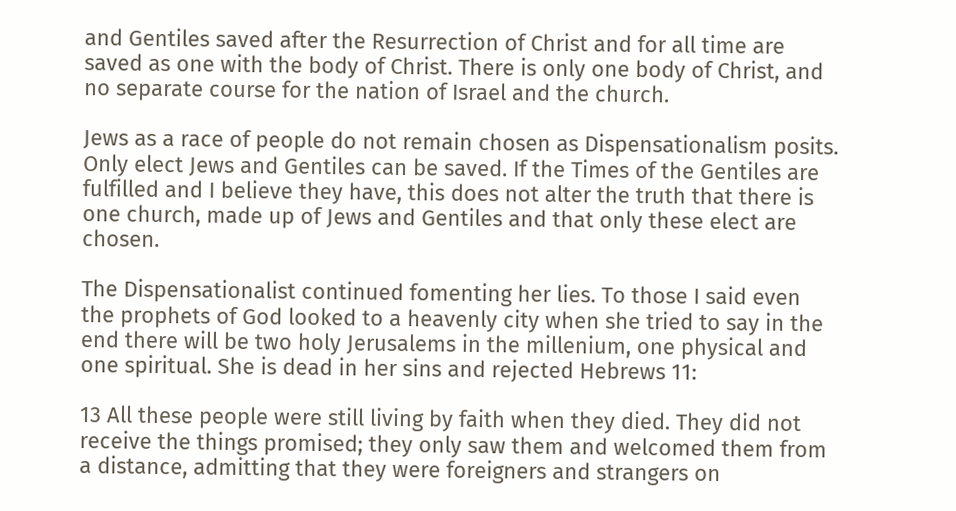and Gentiles saved after the Resurrection of Christ and for all time are saved as one with the body of Christ. There is only one body of Christ, and no separate course for the nation of Israel and the church.

Jews as a race of people do not remain chosen as Dispensationalism posits. Only elect Jews and Gentiles can be saved. If the Times of the Gentiles are fulfilled and I believe they have, this does not alter the truth that there is one church, made up of Jews and Gentiles and that only these elect are chosen.

The Dispensationalist continued fomenting her lies. To those I said even the prophets of God looked to a heavenly city when she tried to say in the end there will be two holy Jerusalems in the millenium, one physical and one spiritual. She is dead in her sins and rejected Hebrews 11:

13 All these people were still living by faith when they died. They did not receive the things promised; they only saw them and welcomed them from a distance, admitting that they were foreigners and strangers on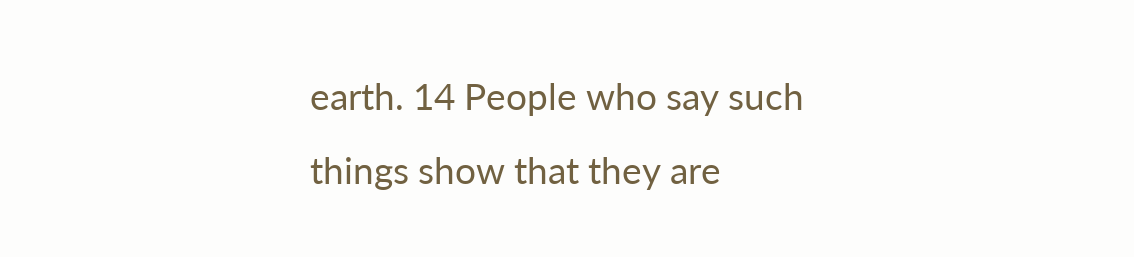earth. 14 People who say such things show that they are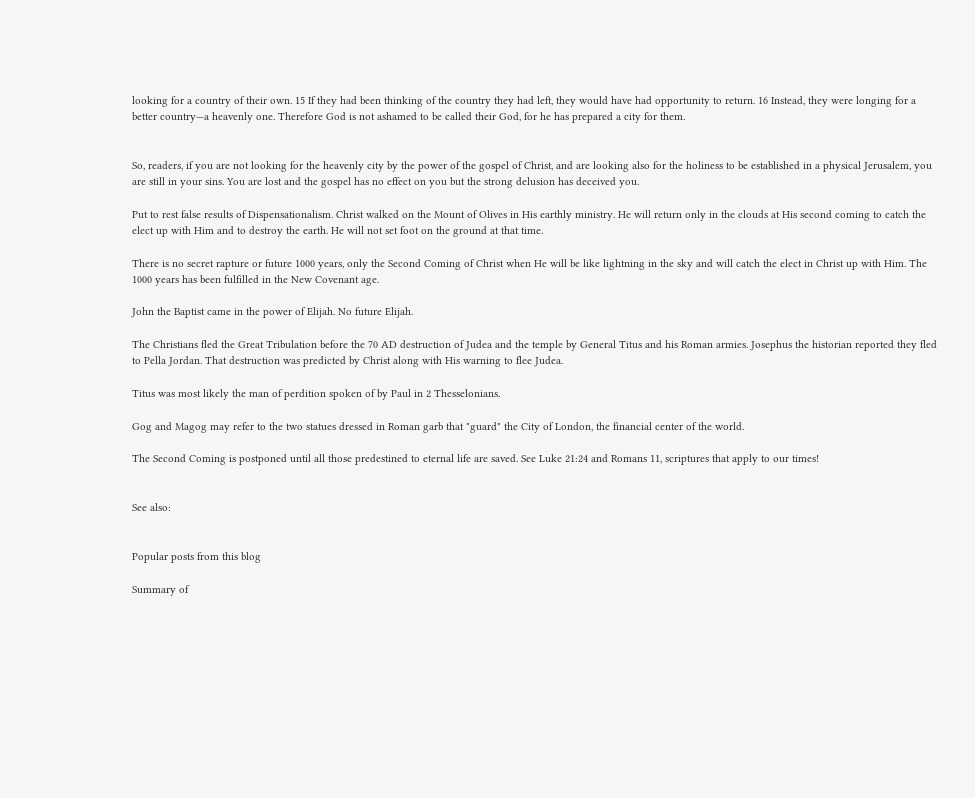looking for a country of their own. 15 If they had been thinking of the country they had left, they would have had opportunity to return. 16 Instead, they were longing for a better country—a heavenly one. Therefore God is not ashamed to be called their God, for he has prepared a city for them.


So, readers, if you are not looking for the heavenly city by the power of the gospel of Christ, and are looking also for the holiness to be established in a physical Jerusalem, you are still in your sins. You are lost and the gospel has no effect on you but the strong delusion has deceived you.

Put to rest false results of Dispensationalism. Christ walked on the Mount of Olives in His earthly ministry. He will return only in the clouds at His second coming to catch the elect up with Him and to destroy the earth. He will not set foot on the ground at that time.

There is no secret rapture or future 1000 years, only the Second Coming of Christ when He will be like lightning in the sky and will catch the elect in Christ up with Him. The 1000 years has been fulfilled in the New Covenant age.

John the Baptist came in the power of Elijah. No future Elijah.

The Christians fled the Great Tribulation before the 70 AD destruction of Judea and the temple by General Titus and his Roman armies. Josephus the historian reported they fled to Pella Jordan. That destruction was predicted by Christ along with His warning to flee Judea.

Titus was most likely the man of perdition spoken of by Paul in 2 Thesselonians.

Gog and Magog may refer to the two statues dressed in Roman garb that "guard" the City of London, the financial center of the world.

The Second Coming is postponed until all those predestined to eternal life are saved. See Luke 21:24 and Romans 11, scriptures that apply to our times!


See also:


Popular posts from this blog

Summary of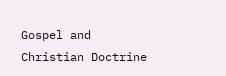Gospel and Christian Doctrine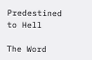Predestined to Hell

The Word